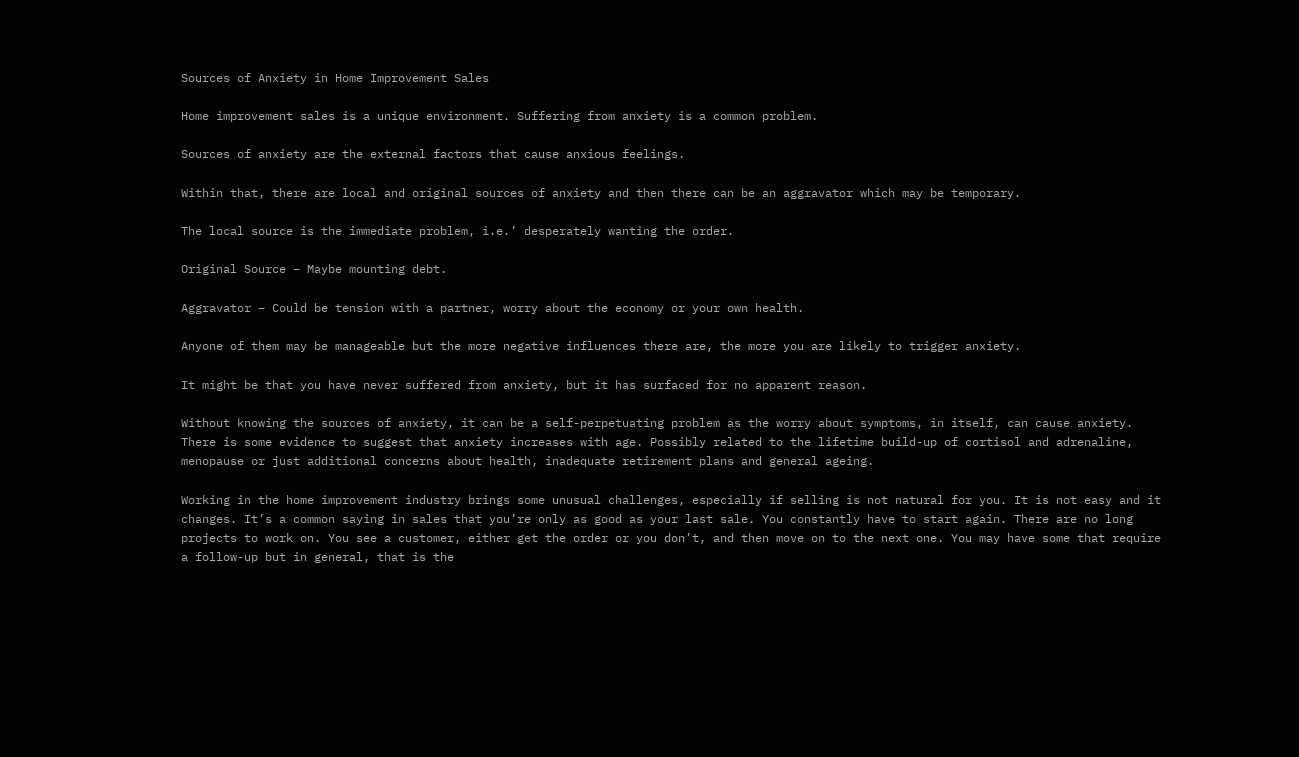Sources of Anxiety in Home Improvement Sales

Home improvement sales is a unique environment. Suffering from anxiety is a common problem.

Sources of anxiety are the external factors that cause anxious feelings.

Within that, there are local and original sources of anxiety and then there can be an aggravator which may be temporary.

The local source is the immediate problem, i.e.’ desperately wanting the order.

Original Source – Maybe mounting debt.

Aggravator – Could be tension with a partner, worry about the economy or your own health.

Anyone of them may be manageable but the more negative influences there are, the more you are likely to trigger anxiety.

It might be that you have never suffered from anxiety, but it has surfaced for no apparent reason.

Without knowing the sources of anxiety, it can be a self-perpetuating problem as the worry about symptoms, in itself, can cause anxiety. There is some evidence to suggest that anxiety increases with age. Possibly related to the lifetime build-up of cortisol and adrenaline, menopause or just additional concerns about health, inadequate retirement plans and general ageing.

Working in the home improvement industry brings some unusual challenges, especially if selling is not natural for you. It is not easy and it changes. It’s a common saying in sales that you’re only as good as your last sale. You constantly have to start again. There are no long projects to work on. You see a customer, either get the order or you don’t, and then move on to the next one. You may have some that require a follow-up but in general, that is the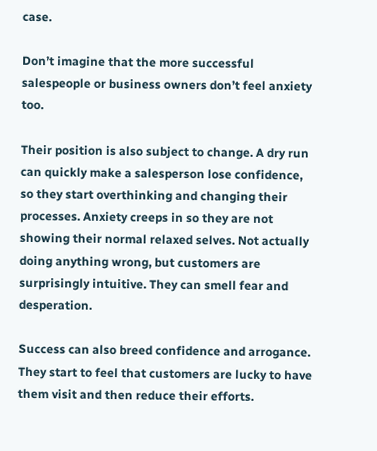case.

Don’t imagine that the more successful salespeople or business owners don’t feel anxiety too.

Their position is also subject to change. A dry run can quickly make a salesperson lose confidence, so they start overthinking and changing their processes. Anxiety creeps in so they are not showing their normal relaxed selves. Not actually doing anything wrong, but customers are surprisingly intuitive. They can smell fear and desperation.

Success can also breed confidence and arrogance. They start to feel that customers are lucky to have them visit and then reduce their efforts.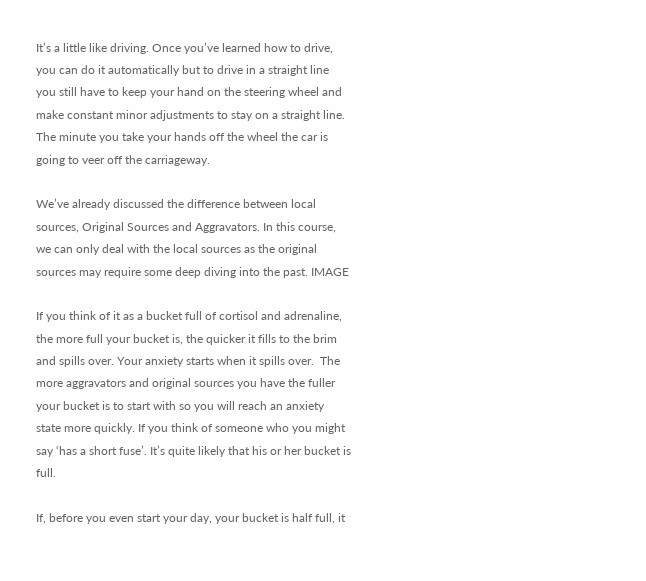It’s a little like driving. Once you’ve learned how to drive, you can do it automatically but to drive in a straight line you still have to keep your hand on the steering wheel and make constant minor adjustments to stay on a straight line. The minute you take your hands off the wheel the car is going to veer off the carriageway.

We’ve already discussed the difference between local sources, Original Sources and Aggravators. In this course, we can only deal with the local sources as the original sources may require some deep diving into the past. IMAGE

If you think of it as a bucket full of cortisol and adrenaline, the more full your bucket is, the quicker it fills to the brim and spills over. Your anxiety starts when it spills over.  The more aggravators and original sources you have the fuller your bucket is to start with so you will reach an anxiety state more quickly. If you think of someone who you might say ‘has a short fuse’. It’s quite likely that his or her bucket is full.

If, before you even start your day, your bucket is half full, it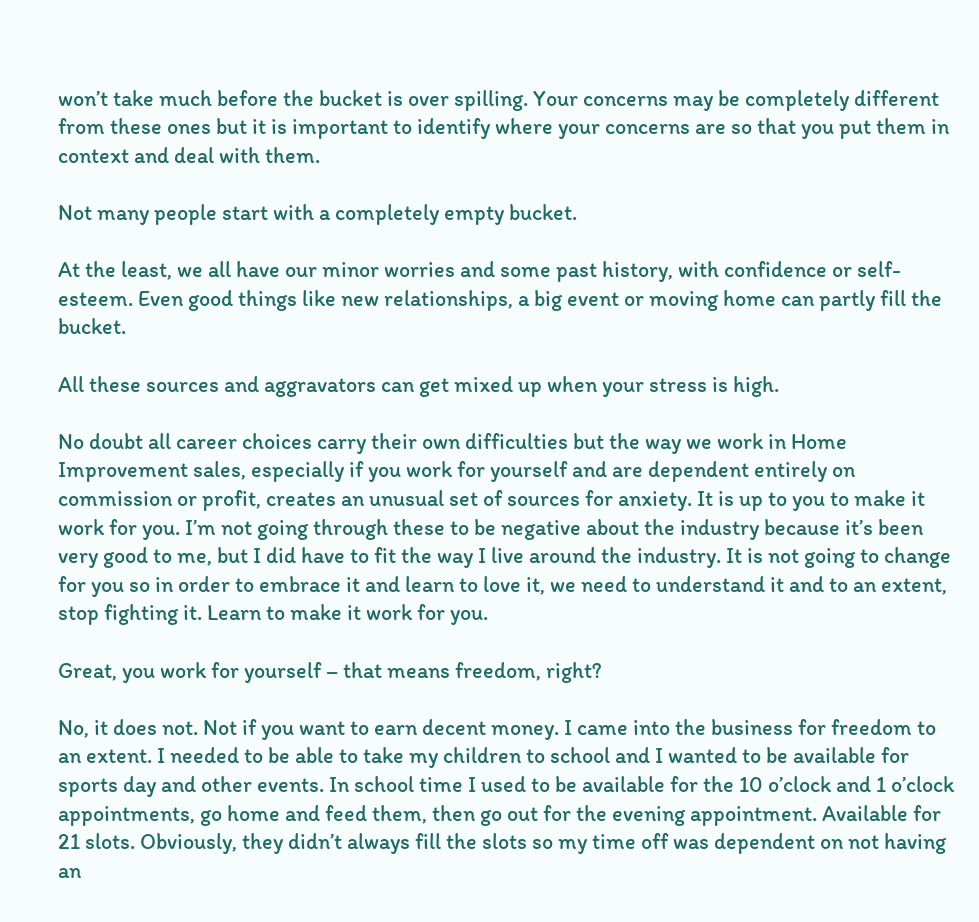won’t take much before the bucket is over spilling. Your concerns may be completely different from these ones but it is important to identify where your concerns are so that you put them in context and deal with them.

Not many people start with a completely empty bucket.

At the least, we all have our minor worries and some past history, with confidence or self-esteem. Even good things like new relationships, a big event or moving home can partly fill the bucket.

All these sources and aggravators can get mixed up when your stress is high.

No doubt all career choices carry their own difficulties but the way we work in Home Improvement sales, especially if you work for yourself and are dependent entirely on commission or profit, creates an unusual set of sources for anxiety. It is up to you to make it work for you. I’m not going through these to be negative about the industry because it’s been very good to me, but I did have to fit the way I live around the industry. It is not going to change for you so in order to embrace it and learn to love it, we need to understand it and to an extent, stop fighting it. Learn to make it work for you.

Great, you work for yourself – that means freedom, right?

No, it does not. Not if you want to earn decent money. I came into the business for freedom to an extent. I needed to be able to take my children to school and I wanted to be available for sports day and other events. In school time I used to be available for the 10 o’clock and 1 o’clock appointments, go home and feed them, then go out for the evening appointment. Available for 21 slots. Obviously, they didn’t always fill the slots so my time off was dependent on not having an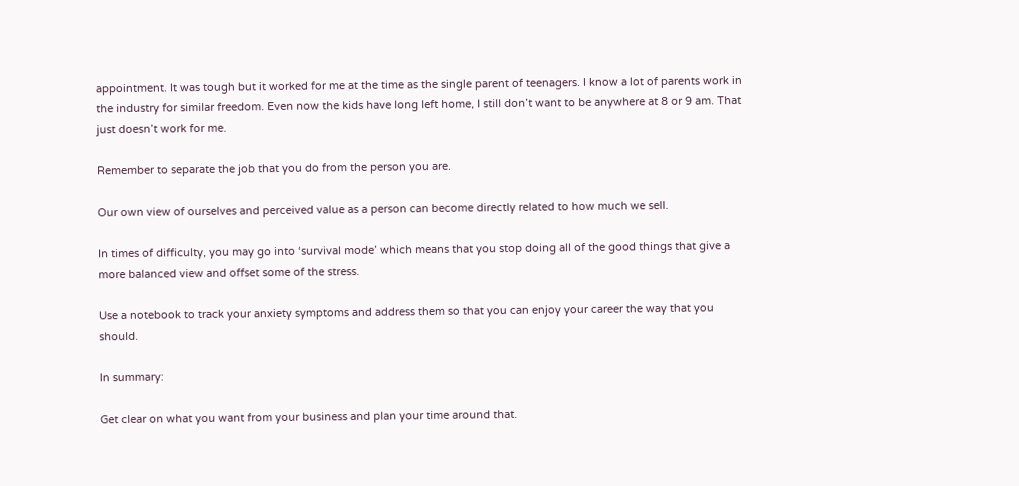appointment. It was tough but it worked for me at the time as the single parent of teenagers. I know a lot of parents work in the industry for similar freedom. Even now the kids have long left home, I still don’t want to be anywhere at 8 or 9 am. That just doesn’t work for me.

Remember to separate the job that you do from the person you are.

Our own view of ourselves and perceived value as a person can become directly related to how much we sell.

In times of difficulty, you may go into ‘survival mode’ which means that you stop doing all of the good things that give a more balanced view and offset some of the stress.

Use a notebook to track your anxiety symptoms and address them so that you can enjoy your career the way that you should.

In summary:

Get clear on what you want from your business and plan your time around that.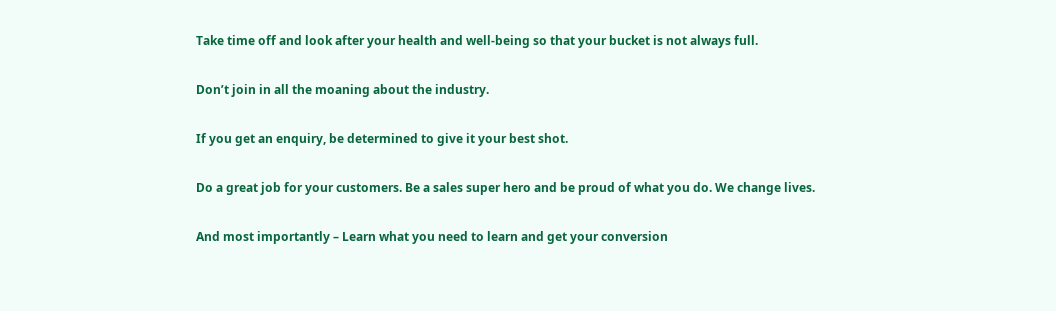Take time off and look after your health and well-being so that your bucket is not always full.

Don’t join in all the moaning about the industry.

If you get an enquiry, be determined to give it your best shot.

Do a great job for your customers. Be a sales super hero and be proud of what you do. We change lives.

And most importantly – Learn what you need to learn and get your conversion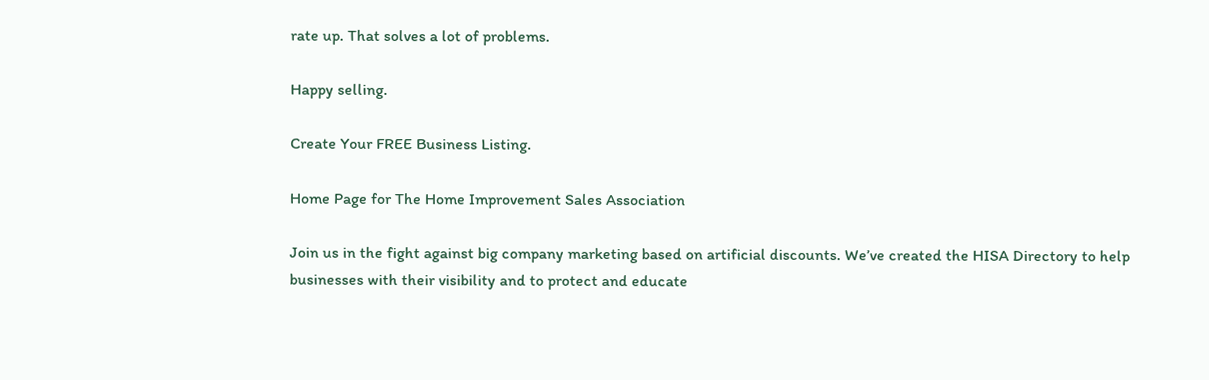rate up. That solves a lot of problems.

Happy selling.

Create Your FREE Business Listing.

Home Page for The Home Improvement Sales Association

Join us in the fight against big company marketing based on artificial discounts. We’ve created the HISA Directory to help  businesses with their visibility and to protect and educate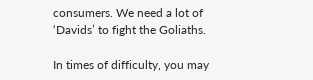consumers. We need a lot of ‘Davids’ to fight the Goliaths.

In times of difficulty, you may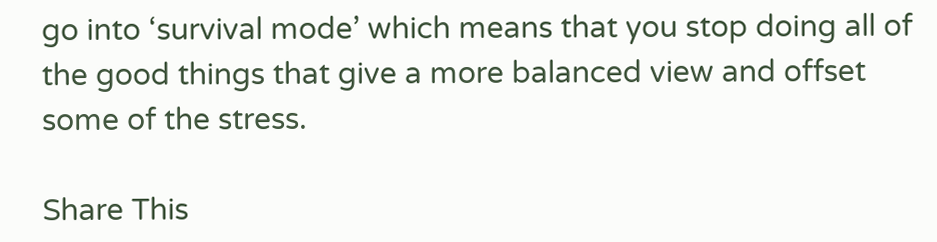go into ‘survival mode’ which means that you stop doing all of the good things that give a more balanced view and offset some of the stress.

Share This